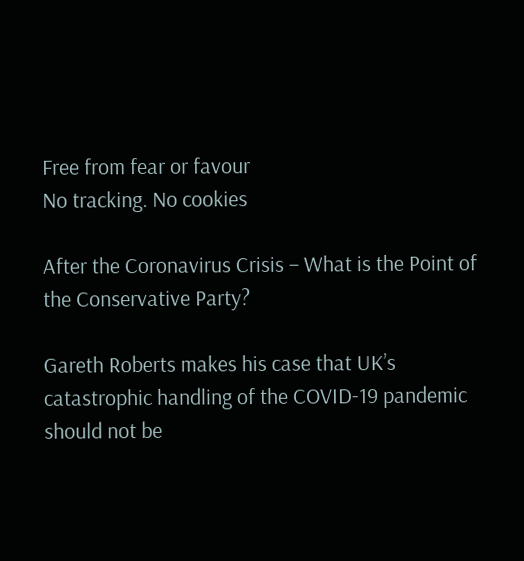Free from fear or favour
No tracking. No cookies

After the Coronavirus Crisis – What is the Point of the Conservative Party?

Gareth Roberts makes his case that UK’s catastrophic handling of the COVID-19 pandemic should not be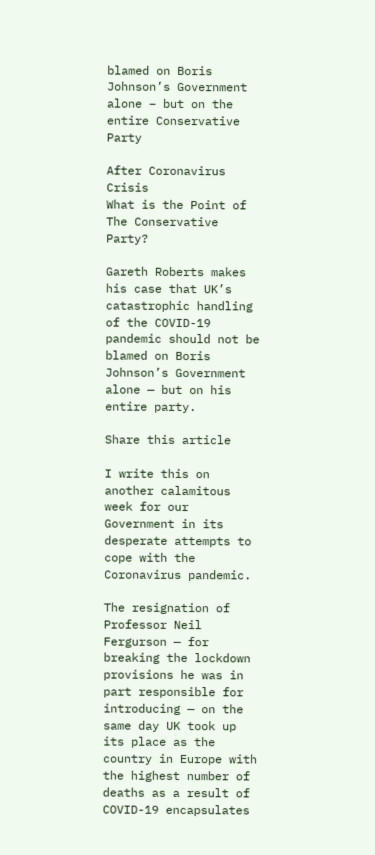blamed on Boris Johnson’s Government alone – but on the entire Conservative Party

After Coronavirus Crisis
What is the Point of
The Conservative Party?

Gareth Roberts makes his case that UK’s catastrophic handling of the COVID-19 pandemic should not be blamed on Boris Johnson’s Government alone — but on his entire party.

Share this article

I write this on another calamitous week for our Government in its desperate attempts to cope with the Coronavirus pandemic.

The resignation of Professor Neil Fergurson — for breaking the lockdown provisions he was in part responsible for introducing — on the same day UK took up its place as the country in Europe with the highest number of deaths as a result of COVID-19 encapsulates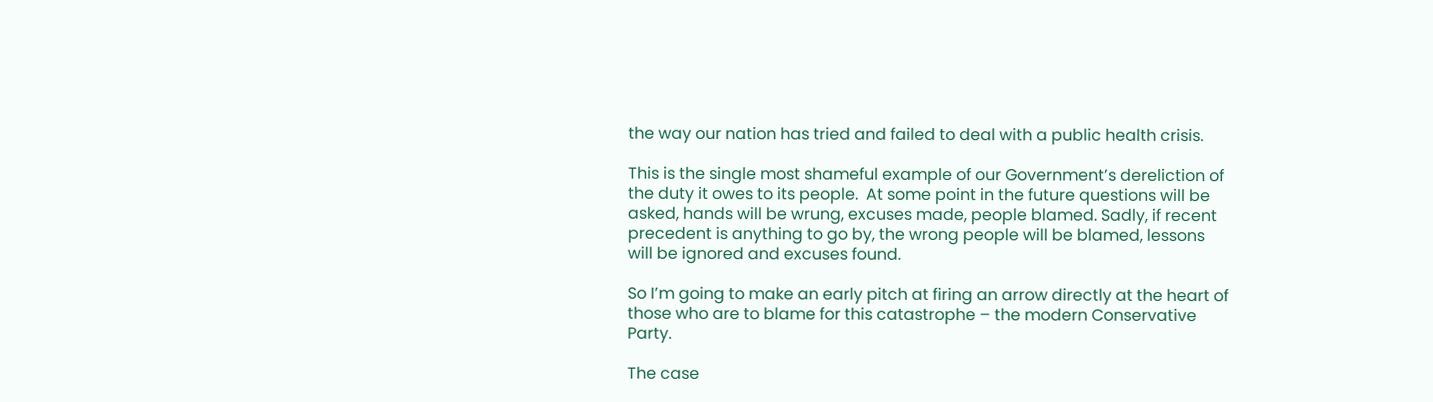the way our nation has tried and failed to deal with a public health crisis.

This is the single most shameful example of our Government’s dereliction of the duty it owes to its people.  At some point in the future questions will be asked, hands will be wrung, excuses made, people blamed. Sadly, if recent precedent is anything to go by, the wrong people will be blamed, lessons will be ignored and excuses found.

So I’m going to make an early pitch at firing an arrow directly at the heart of those who are to blame for this catastrophe – the modern Conservative Party.

The case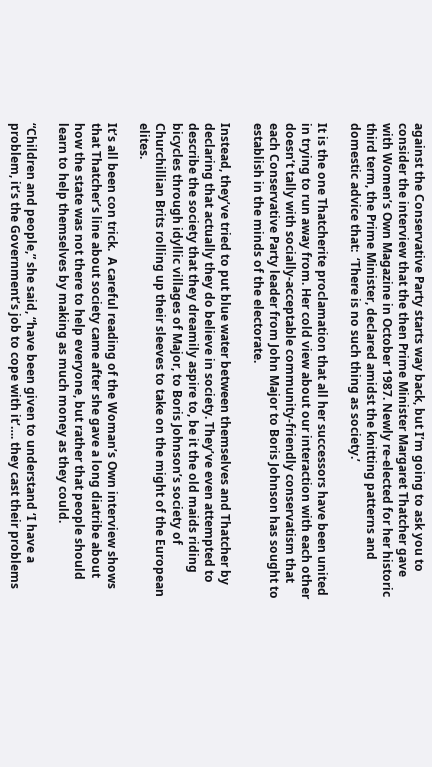against the Conservative Party starts way back, but I’m going to ask you to consider the interview that the then Prime Minister Margaret Thatcher gave with Women’s Own Magazine in October 1987. Newly re-elected for her historic third term, the Prime Minister, declared amidst the knitting patterns and domestic advice that:  ‘There is no such thing as society.’

It is the one Thatcherite proclamation that all her successors have been united in trying to run away from. Her cold view about our interaction with each other doesn’t tally with socially-acceptable community-friendly conservatism that each Conservative Party leader from John Major to Boris Johnson has sought to establish in the minds of the electorate.

Instead, they’ve tried to put blue water between themselves and Thatcher by declaring that actually they do believe in society. They’ve even attempted to describe the society that they dreamily aspire to, be it the old maids riding bicycles through idyllic villages of Major, to Boris Johnson’s society of Churchillian Brits rolling up their sleeves to take on the might of the European elites.

It’s all been con trick.  A careful reading of the Woman’s Own interview shows that Thatcher’s line about society came after she gave a long diatribe about how the state was not there to help everyone, but rather that people should learn to help themselves by making as much money as they could.

“Children and people,” she said, “have been given to understand ‘I have a problem, it’s the Government’s job to cope with it’…. they cast their problems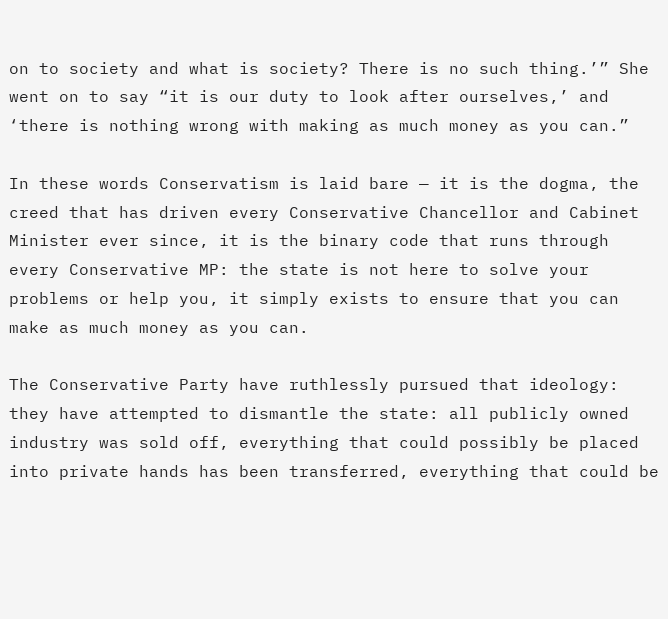on to society and what is society? There is no such thing.’” She went on to say “it is our duty to look after ourselves,’ and ‘there is nothing wrong with making as much money as you can.”

In these words Conservatism is laid bare — it is the dogma, the creed that has driven every Conservative Chancellor and Cabinet Minister ever since, it is the binary code that runs through every Conservative MP: the state is not here to solve your problems or help you, it simply exists to ensure that you can make as much money as you can.

The Conservative Party have ruthlessly pursued that ideology: they have attempted to dismantle the state: all publicly owned industry was sold off, everything that could possibly be placed into private hands has been transferred, everything that could be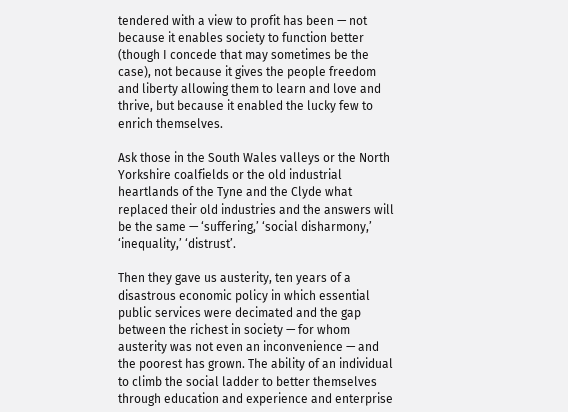tendered with a view to profit has been — not because it enables society to function better (though I concede that may sometimes be the case), not because it gives the people freedom and liberty allowing them to learn and love and thrive, but because it enabled the lucky few to enrich themselves.

Ask those in the South Wales valleys or the North Yorkshire coalfields or the old industrial heartlands of the Tyne and the Clyde what replaced their old industries and the answers will be the same — ‘suffering,’ ‘social disharmony,’ ‘inequality,’ ‘distrust’.

Then they gave us austerity, ten years of a disastrous economic policy in which essential public services were decimated and the gap between the richest in society — for whom austerity was not even an inconvenience — and the poorest has grown. The ability of an individual to climb the social ladder to better themselves through education and experience and enterprise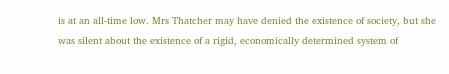is at an all-time low. Mrs Thatcher may have denied the existence of society, but she was silent about the existence of a rigid, economically determined system of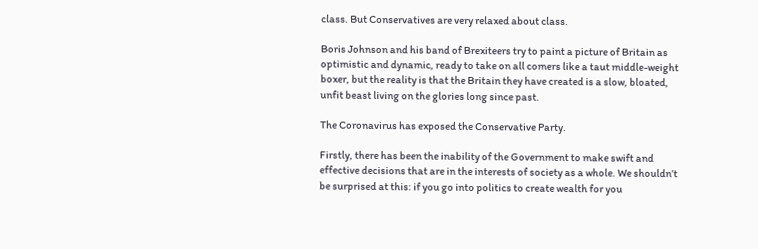class. But Conservatives are very relaxed about class.

Boris Johnson and his band of Brexiteers try to paint a picture of Britain as optimistic and dynamic, ready to take on all comers like a taut middle-weight boxer, but the reality is that the Britain they have created is a slow, bloated, unfit beast living on the glories long since past.

The Coronavirus has exposed the Conservative Party.

Firstly, there has been the inability of the Government to make swift and effective decisions that are in the interests of society as a whole. We shouldn’t be surprised at this: if you go into politics to create wealth for you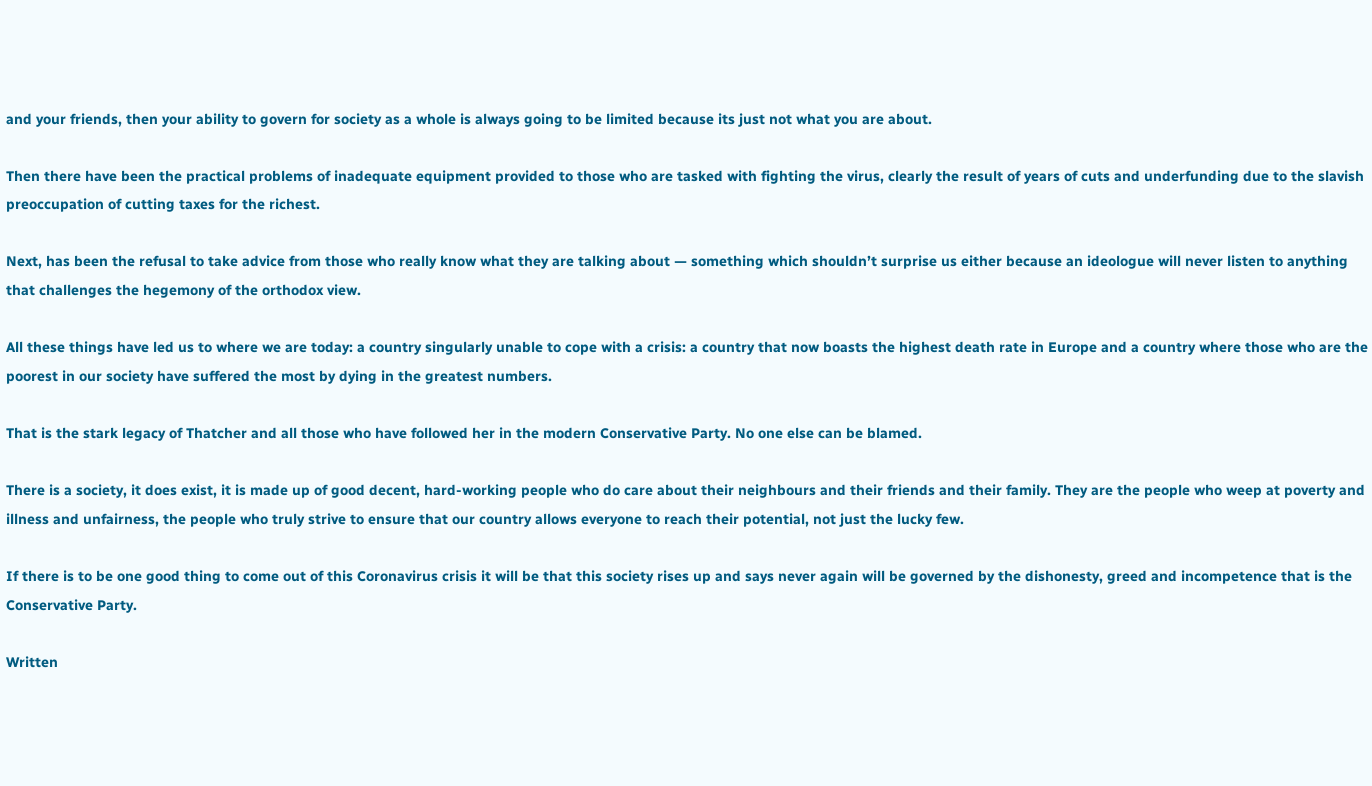and your friends, then your ability to govern for society as a whole is always going to be limited because its just not what you are about.

Then there have been the practical problems of inadequate equipment provided to those who are tasked with fighting the virus, clearly the result of years of cuts and underfunding due to the slavish preoccupation of cutting taxes for the richest.

Next, has been the refusal to take advice from those who really know what they are talking about — something which shouldn’t surprise us either because an ideologue will never listen to anything that challenges the hegemony of the orthodox view.

All these things have led us to where we are today: a country singularly unable to cope with a crisis: a country that now boasts the highest death rate in Europe and a country where those who are the poorest in our society have suffered the most by dying in the greatest numbers.

That is the stark legacy of Thatcher and all those who have followed her in the modern Conservative Party. No one else can be blamed.

There is a society, it does exist, it is made up of good decent, hard-working people who do care about their neighbours and their friends and their family. They are the people who weep at poverty and illness and unfairness, the people who truly strive to ensure that our country allows everyone to reach their potential, not just the lucky few.

If there is to be one good thing to come out of this Coronavirus crisis it will be that this society rises up and says never again will be governed by the dishonesty, greed and incompetence that is the Conservative Party.

Written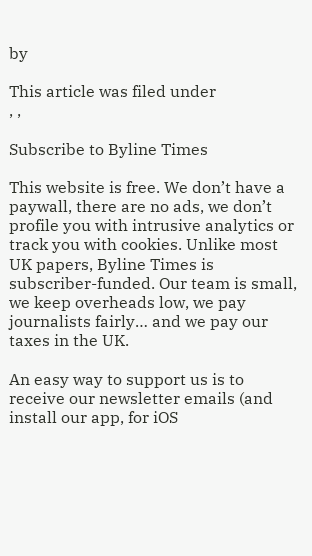by

This article was filed under
, ,

Subscribe to Byline Times

This website is free. We don’t have a paywall, there are no ads, we don’t profile you with intrusive analytics or track you with cookies. Unlike most UK papers, Byline Times is subscriber-funded. Our team is small, we keep overheads low, we pay journalists fairly… and we pay our taxes in the UK.

An easy way to support us is to receive our newsletter emails (and install our app, for iOS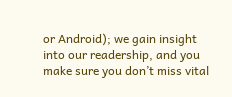or Android); we gain insight into our readership, and you make sure you don’t miss vital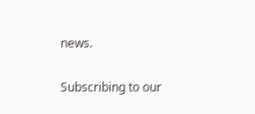news.

Subscribing to our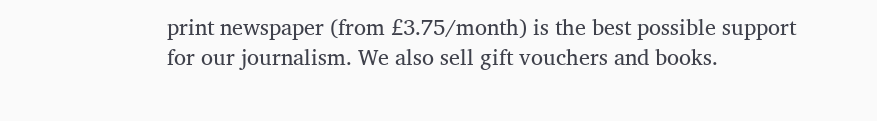print newspaper (from £3.75/month) is the best possible support for our journalism. We also sell gift vouchers and books.